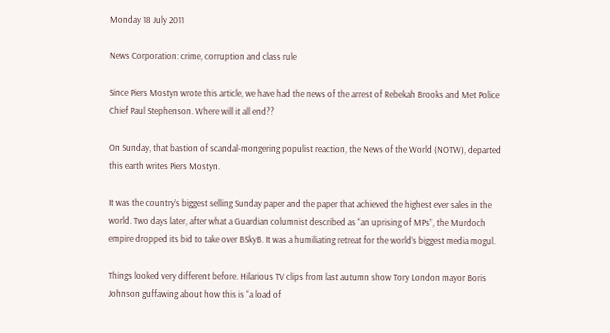Monday 18 July 2011

News Corporation: crime, corruption and class rule

Since Piers Mostyn wrote this article, we have had the news of the arrest of Rebekah Brooks and Met Police Chief Paul Stephenson. Where will it all end??

On Sunday, that bastion of scandal-mongering populist reaction, the News of the World (NOTW), departed this earth writes Piers Mostyn.

It was the country’s biggest selling Sunday paper and the paper that achieved the highest ever sales in the world. Two days later, after what a Guardian columnist described as “an uprising of MPs”, the Murdoch empire dropped its bid to take over BSkyB. It was a humiliating retreat for the world’s biggest media mogul.

Things looked very different before. Hilarious TV clips from last autumn show Tory London mayor Boris Johnson guffawing about how this is “a load of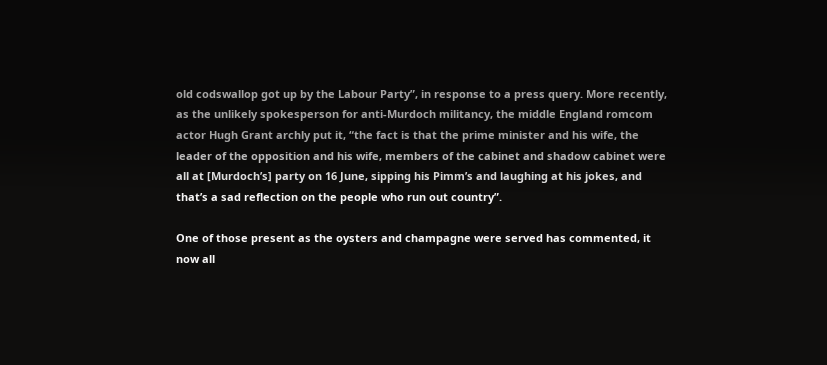old codswallop got up by the Labour Party”, in response to a press query. More recently, as the unlikely spokesperson for anti-Murdoch militancy, the middle England romcom actor Hugh Grant archly put it, “the fact is that the prime minister and his wife, the leader of the opposition and his wife, members of the cabinet and shadow cabinet were all at [Murdoch’s] party on 16 June, sipping his Pimm’s and laughing at his jokes, and that’s a sad reflection on the people who run out country”.

One of those present as the oysters and champagne were served has commented, it now all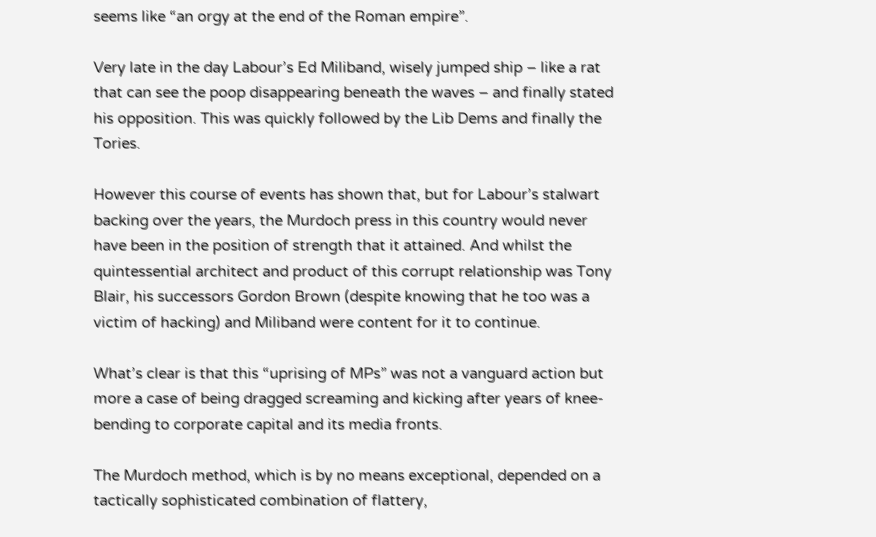seems like “an orgy at the end of the Roman empire”.

Very late in the day Labour’s Ed Miliband, wisely jumped ship – like a rat that can see the poop disappearing beneath the waves – and finally stated his opposition. This was quickly followed by the Lib Dems and finally the Tories.

However this course of events has shown that, but for Labour’s stalwart backing over the years, the Murdoch press in this country would never have been in the position of strength that it attained. And whilst the quintessential architect and product of this corrupt relationship was Tony Blair, his successors Gordon Brown (despite knowing that he too was a victim of hacking) and Miliband were content for it to continue.

What’s clear is that this “uprising of MPs” was not a vanguard action but more a case of being dragged screaming and kicking after years of knee-bending to corporate capital and its media fronts.

The Murdoch method, which is by no means exceptional, depended on a tactically sophisticated combination of flattery,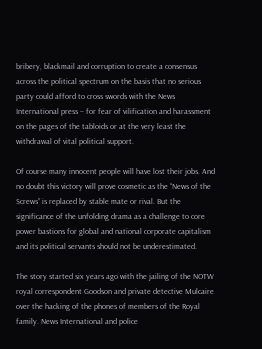bribery, blackmail and corruption to create a consensus across the political spectrum on the basis that no serious party could afford to cross swords with the News International press – for fear of vilification and harassment on the pages of the tabloids or at the very least the withdrawal of vital political support.

Of course many innocent people will have lost their jobs. And no doubt this victory will prove cosmetic as the “News of the Screws” is replaced by stable mate or rival. But the significance of the unfolding drama as a challenge to core power bastions for global and national corporate capitalism and its political servants should not be underestimated.

The story started six years ago with the jailing of the NOTW royal correspondent Goodson and private detective Mulcaire over the hacking of the phones of members of the Royal family. News International and police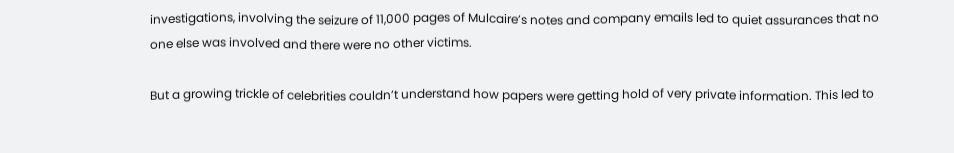investigations, involving the seizure of 11,000 pages of Mulcaire’s notes and company emails led to quiet assurances that no one else was involved and there were no other victims.

But a growing trickle of celebrities couldn’t understand how papers were getting hold of very private information. This led to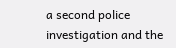a second police investigation and the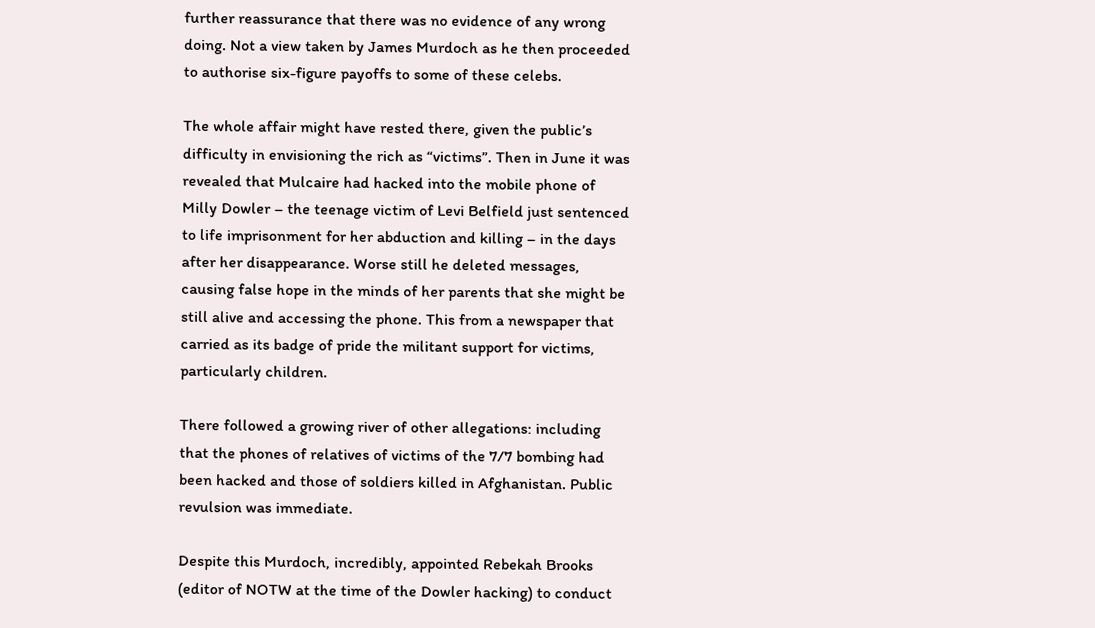further reassurance that there was no evidence of any wrong doing. Not a view taken by James Murdoch as he then proceeded to authorise six-figure payoffs to some of these celebs.

The whole affair might have rested there, given the public’s difficulty in envisioning the rich as “victims”. Then in June it was revealed that Mulcaire had hacked into the mobile phone of Milly Dowler – the teenage victim of Levi Belfield just sentenced to life imprisonment for her abduction and killing – in the days after her disappearance. Worse still he deleted messages, causing false hope in the minds of her parents that she might be still alive and accessing the phone. This from a newspaper that carried as its badge of pride the militant support for victims, particularly children.

There followed a growing river of other allegations: including that the phones of relatives of victims of the 7/7 bombing had been hacked and those of soldiers killed in Afghanistan. Public revulsion was immediate.

Despite this Murdoch, incredibly, appointed Rebekah Brooks (editor of NOTW at the time of the Dowler hacking) to conduct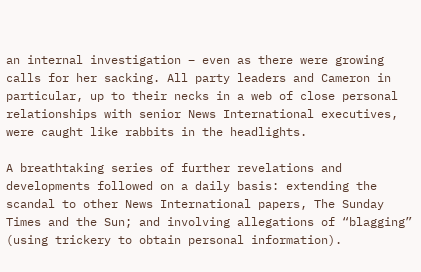an internal investigation – even as there were growing calls for her sacking. All party leaders and Cameron in particular, up to their necks in a web of close personal relationships with senior News International executives, were caught like rabbits in the headlights.

A breathtaking series of further revelations and developments followed on a daily basis: extending the scandal to other News International papers, The Sunday Times and the Sun; and involving allegations of “blagging” (using trickery to obtain personal information).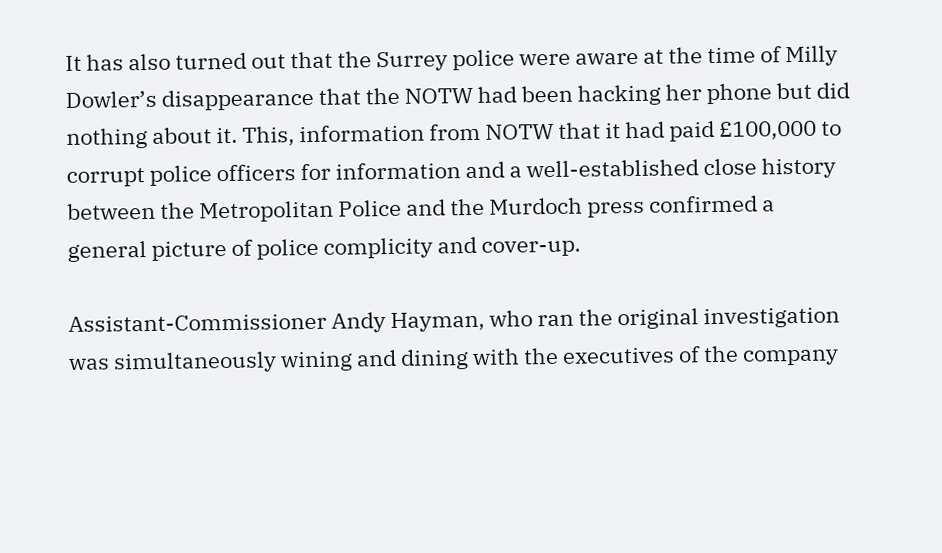It has also turned out that the Surrey police were aware at the time of Milly Dowler’s disappearance that the NOTW had been hacking her phone but did nothing about it. This, information from NOTW that it had paid £100,000 to corrupt police officers for information and a well-established close history between the Metropolitan Police and the Murdoch press confirmed a general picture of police complicity and cover-up.

Assistant-Commissioner Andy Hayman, who ran the original investigation was simultaneously wining and dining with the executives of the company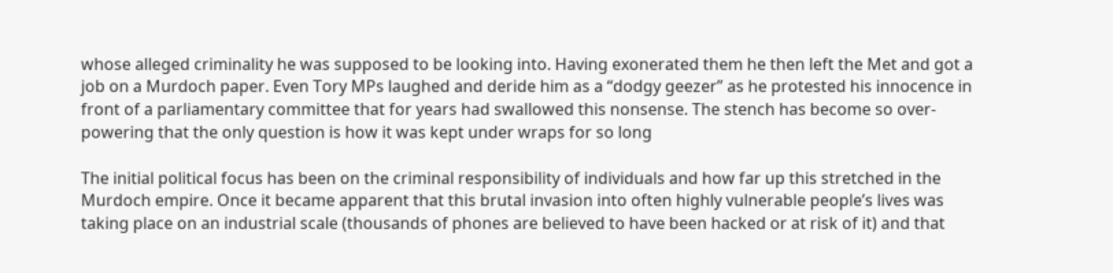whose alleged criminality he was supposed to be looking into. Having exonerated them he then left the Met and got a job on a Murdoch paper. Even Tory MPs laughed and deride him as a “dodgy geezer” as he protested his innocence in front of a parliamentary committee that for years had swallowed this nonsense. The stench has become so over-powering that the only question is how it was kept under wraps for so long

The initial political focus has been on the criminal responsibility of individuals and how far up this stretched in the Murdoch empire. Once it became apparent that this brutal invasion into often highly vulnerable people’s lives was taking place on an industrial scale (thousands of phones are believed to have been hacked or at risk of it) and that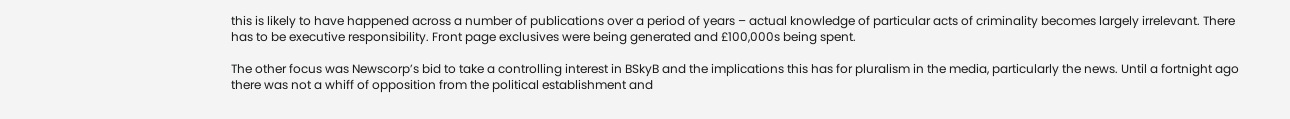this is likely to have happened across a number of publications over a period of years – actual knowledge of particular acts of criminality becomes largely irrelevant. There has to be executive responsibility. Front page exclusives were being generated and £100,000s being spent.

The other focus was Newscorp’s bid to take a controlling interest in BSkyB and the implications this has for pluralism in the media, particularly the news. Until a fortnight ago there was not a whiff of opposition from the political establishment and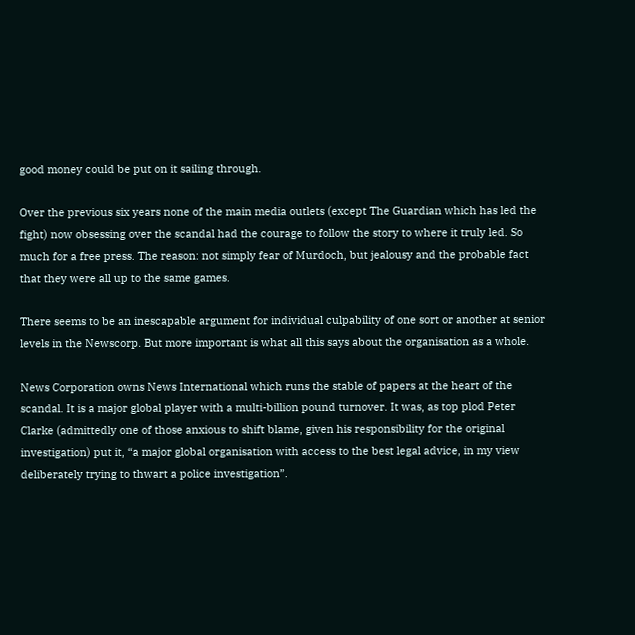good money could be put on it sailing through.

Over the previous six years none of the main media outlets (except The Guardian which has led the fight) now obsessing over the scandal had the courage to follow the story to where it truly led. So much for a free press. The reason: not simply fear of Murdoch, but jealousy and the probable fact that they were all up to the same games.

There seems to be an inescapable argument for individual culpability of one sort or another at senior levels in the Newscorp. But more important is what all this says about the organisation as a whole.

News Corporation owns News International which runs the stable of papers at the heart of the scandal. It is a major global player with a multi-billion pound turnover. It was, as top plod Peter Clarke (admittedly one of those anxious to shift blame, given his responsibility for the original investigation) put it, “a major global organisation with access to the best legal advice, in my view deliberately trying to thwart a police investigation”.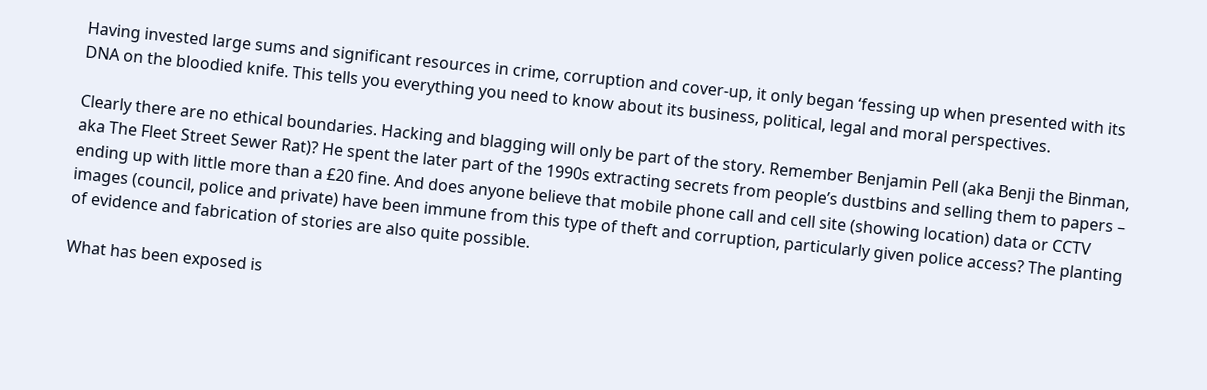Having invested large sums and significant resources in crime, corruption and cover-up, it only began ‘fessing up when presented with its DNA on the bloodied knife. This tells you everything you need to know about its business, political, legal and moral perspectives.

Clearly there are no ethical boundaries. Hacking and blagging will only be part of the story. Remember Benjamin Pell (aka Benji the Binman, aka The Fleet Street Sewer Rat)? He spent the later part of the 1990s extracting secrets from people’s dustbins and selling them to papers – ending up with little more than a £20 fine. And does anyone believe that mobile phone call and cell site (showing location) data or CCTV images (council, police and private) have been immune from this type of theft and corruption, particularly given police access? The planting of evidence and fabrication of stories are also quite possible.

What has been exposed is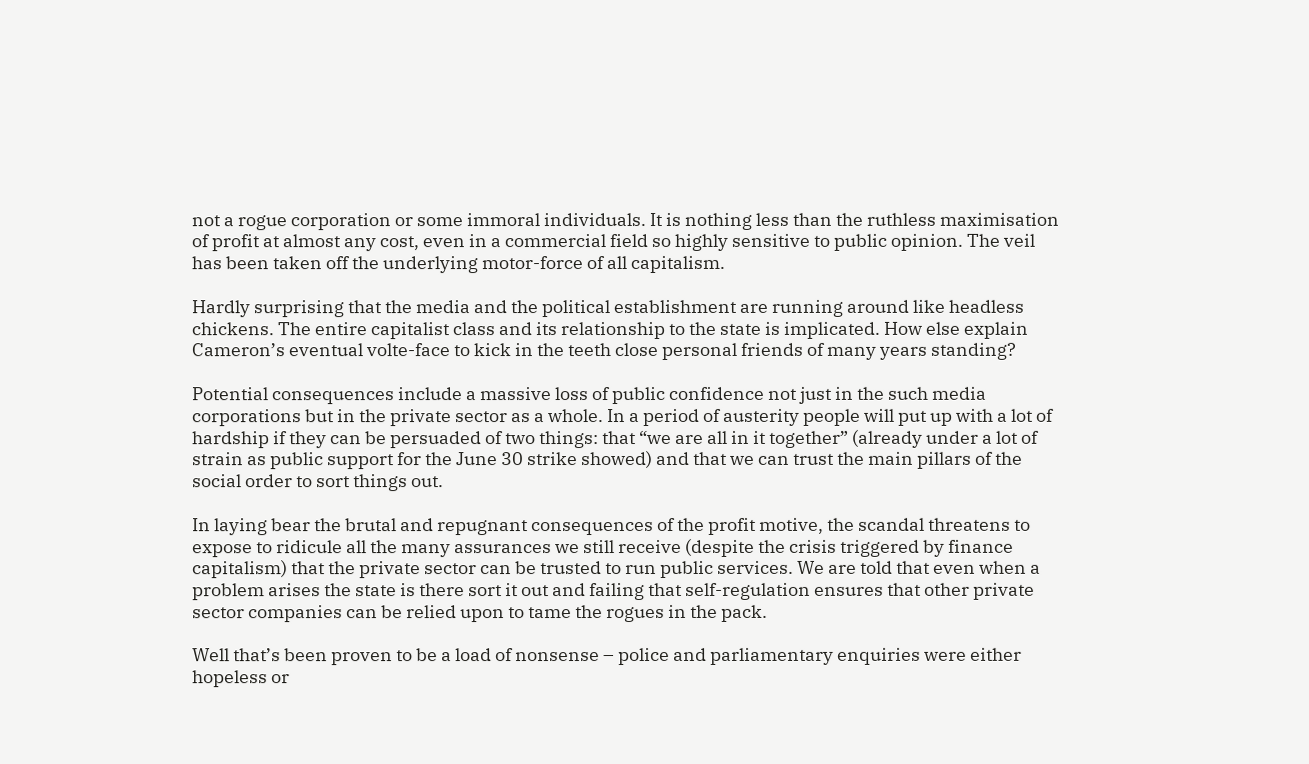not a rogue corporation or some immoral individuals. It is nothing less than the ruthless maximisation of profit at almost any cost, even in a commercial field so highly sensitive to public opinion. The veil has been taken off the underlying motor-force of all capitalism.

Hardly surprising that the media and the political establishment are running around like headless chickens. The entire capitalist class and its relationship to the state is implicated. How else explain Cameron’s eventual volte-face to kick in the teeth close personal friends of many years standing?

Potential consequences include a massive loss of public confidence not just in the such media corporations but in the private sector as a whole. In a period of austerity people will put up with a lot of hardship if they can be persuaded of two things: that “we are all in it together” (already under a lot of strain as public support for the June 30 strike showed) and that we can trust the main pillars of the social order to sort things out.

In laying bear the brutal and repugnant consequences of the profit motive, the scandal threatens to expose to ridicule all the many assurances we still receive (despite the crisis triggered by finance capitalism) that the private sector can be trusted to run public services. We are told that even when a problem arises the state is there sort it out and failing that self-regulation ensures that other private sector companies can be relied upon to tame the rogues in the pack.

Well that’s been proven to be a load of nonsense – police and parliamentary enquiries were either hopeless or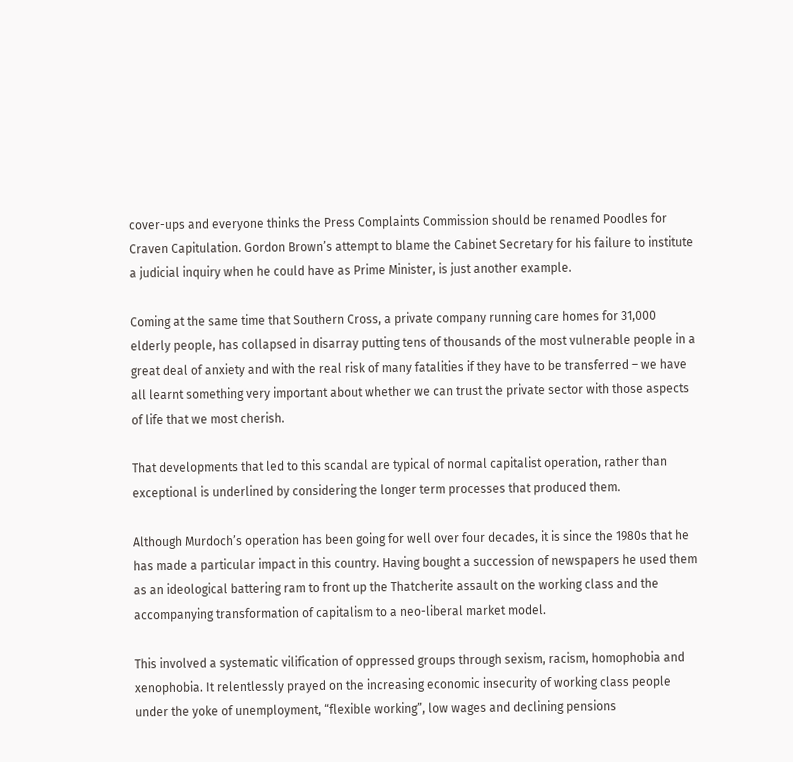cover-ups and everyone thinks the Press Complaints Commission should be renamed Poodles for Craven Capitulation. Gordon Brown’s attempt to blame the Cabinet Secretary for his failure to institute a judicial inquiry when he could have as Prime Minister, is just another example.

Coming at the same time that Southern Cross, a private company running care homes for 31,000 elderly people, has collapsed in disarray putting tens of thousands of the most vulnerable people in a great deal of anxiety and with the real risk of many fatalities if they have to be transferred – we have all learnt something very important about whether we can trust the private sector with those aspects of life that we most cherish.

That developments that led to this scandal are typical of normal capitalist operation, rather than exceptional is underlined by considering the longer term processes that produced them.

Although Murdoch’s operation has been going for well over four decades, it is since the 1980s that he has made a particular impact in this country. Having bought a succession of newspapers he used them as an ideological battering ram to front up the Thatcherite assault on the working class and the accompanying transformation of capitalism to a neo-liberal market model.

This involved a systematic vilification of oppressed groups through sexism, racism, homophobia and xenophobia. It relentlessly prayed on the increasing economic insecurity of working class people under the yoke of unemployment, “flexible working”, low wages and declining pensions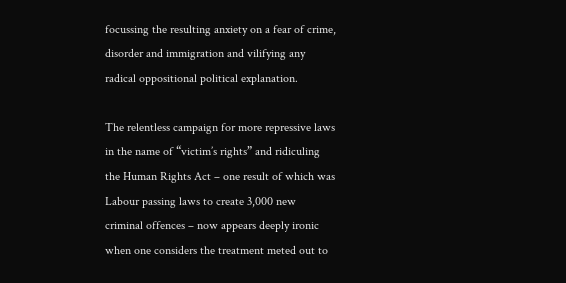focussing the resulting anxiety on a fear of crime, disorder and immigration and vilifying any radical oppositional political explanation.

The relentless campaign for more repressive laws in the name of “victim’s rights” and ridiculing the Human Rights Act – one result of which was Labour passing laws to create 3,000 new criminal offences – now appears deeply ironic when one considers the treatment meted out to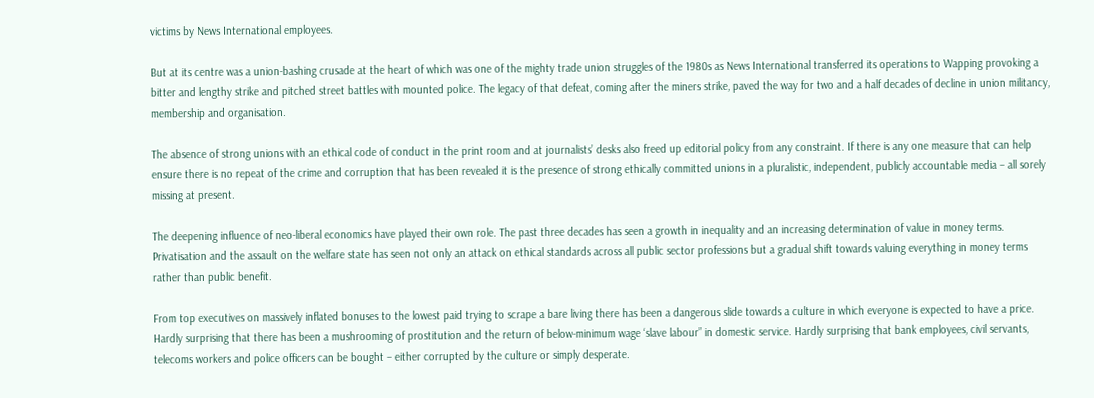victims by News International employees.

But at its centre was a union-bashing crusade at the heart of which was one of the mighty trade union struggles of the 1980s as News International transferred its operations to Wapping provoking a bitter and lengthy strike and pitched street battles with mounted police. The legacy of that defeat, coming after the miners strike, paved the way for two and a half decades of decline in union militancy, membership and organisation.

The absence of strong unions with an ethical code of conduct in the print room and at journalists’ desks also freed up editorial policy from any constraint. If there is any one measure that can help ensure there is no repeat of the crime and corruption that has been revealed it is the presence of strong ethically committed unions in a pluralistic, independent, publicly accountable media – all sorely missing at present.

The deepening influence of neo-liberal economics have played their own role. The past three decades has seen a growth in inequality and an increasing determination of value in money terms. Privatisation and the assault on the welfare state has seen not only an attack on ethical standards across all public sector professions but a gradual shift towards valuing everything in money terms rather than public benefit.

From top executives on massively inflated bonuses to the lowest paid trying to scrape a bare living there has been a dangerous slide towards a culture in which everyone is expected to have a price. Hardly surprising that there has been a mushrooming of prostitution and the return of below-minimum wage ‘slave labour” in domestic service. Hardly surprising that bank employees, civil servants, telecoms workers and police officers can be bought – either corrupted by the culture or simply desperate.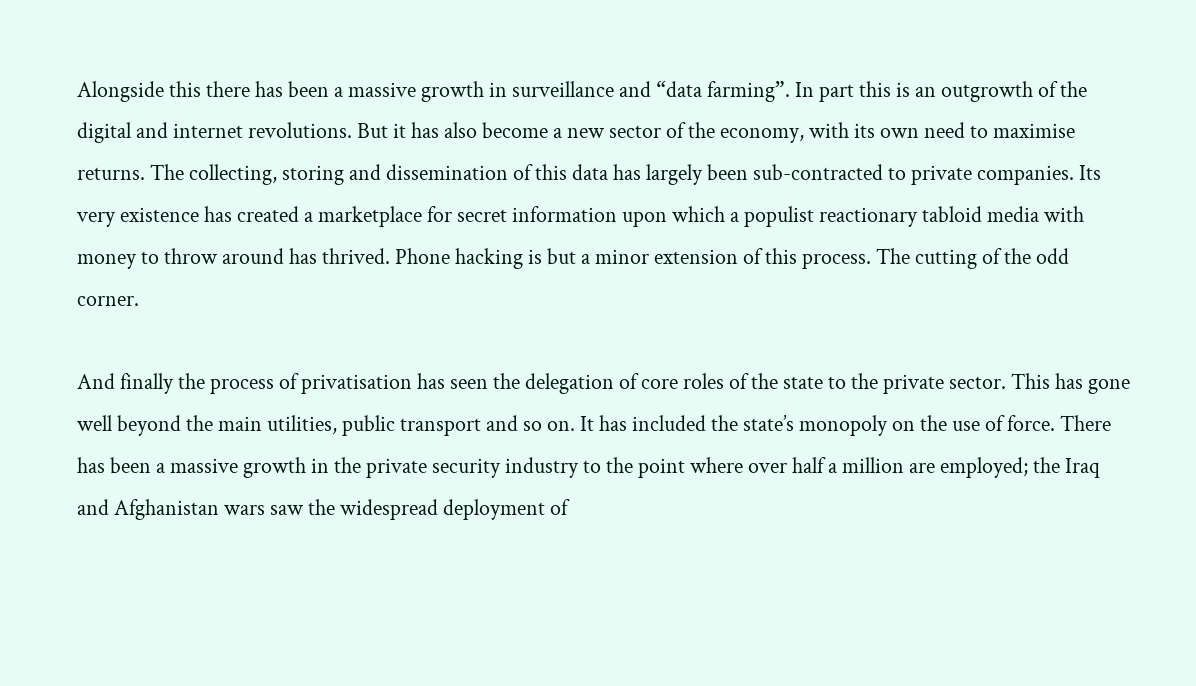Alongside this there has been a massive growth in surveillance and “data farming”. In part this is an outgrowth of the digital and internet revolutions. But it has also become a new sector of the economy, with its own need to maximise returns. The collecting, storing and dissemination of this data has largely been sub-contracted to private companies. Its very existence has created a marketplace for secret information upon which a populist reactionary tabloid media with money to throw around has thrived. Phone hacking is but a minor extension of this process. The cutting of the odd corner.

And finally the process of privatisation has seen the delegation of core roles of the state to the private sector. This has gone well beyond the main utilities, public transport and so on. It has included the state’s monopoly on the use of force. There has been a massive growth in the private security industry to the point where over half a million are employed; the Iraq and Afghanistan wars saw the widespread deployment of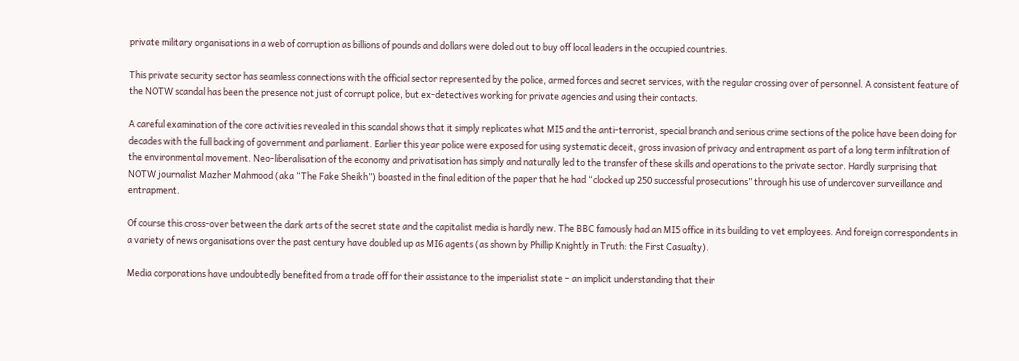private military organisations in a web of corruption as billions of pounds and dollars were doled out to buy off local leaders in the occupied countries.

This private security sector has seamless connections with the official sector represented by the police, armed forces and secret services, with the regular crossing over of personnel. A consistent feature of the NOTW scandal has been the presence not just of corrupt police, but ex-detectives working for private agencies and using their contacts.

A careful examination of the core activities revealed in this scandal shows that it simply replicates what MI5 and the anti-terrorist, special branch and serious crime sections of the police have been doing for decades with the full backing of government and parliament. Earlier this year police were exposed for using systematic deceit, gross invasion of privacy and entrapment as part of a long term infiltration of the environmental movement. Neo-liberalisation of the economy and privatisation has simply and naturally led to the transfer of these skills and operations to the private sector. Hardly surprising that NOTW journalist Mazher Mahmood (aka “The Fake Sheikh”) boasted in the final edition of the paper that he had “clocked up 250 successful prosecutions” through his use of undercover surveillance and entrapment.

Of course this cross-over between the dark arts of the secret state and the capitalist media is hardly new. The BBC famously had an MI5 office in its building to vet employees. And foreign correspondents in a variety of news organisations over the past century have doubled up as MI6 agents (as shown by Phillip Knightly in Truth: the First Casualty).

Media corporations have undoubtedly benefited from a trade off for their assistance to the imperialist state – an implicit understanding that their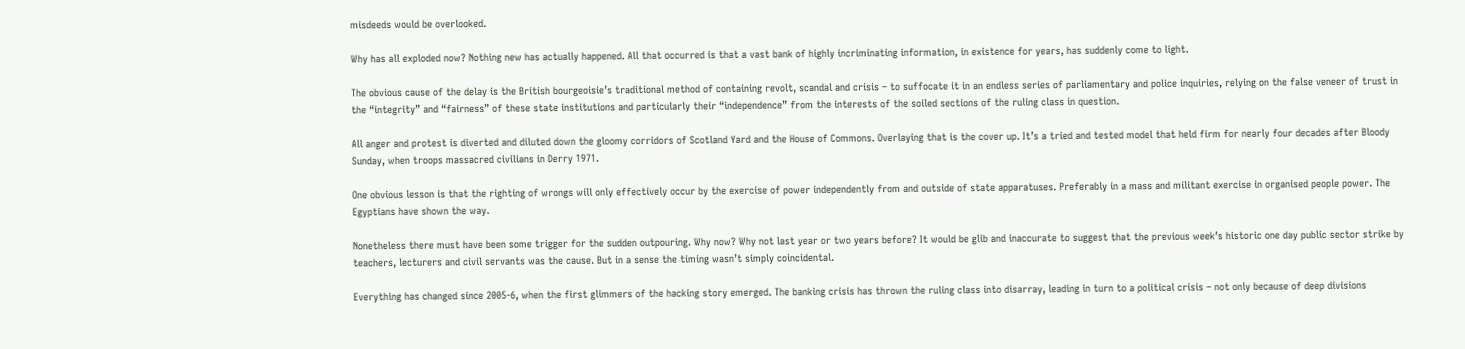misdeeds would be overlooked.

Why has all exploded now? Nothing new has actually happened. All that occurred is that a vast bank of highly incriminating information, in existence for years, has suddenly come to light.

The obvious cause of the delay is the British bourgeoisie’s traditional method of containing revolt, scandal and crisis – to suffocate it in an endless series of parliamentary and police inquiries, relying on the false veneer of trust in the “integrity” and “fairness” of these state institutions and particularly their “independence” from the interests of the soiled sections of the ruling class in question.

All anger and protest is diverted and diluted down the gloomy corridors of Scotland Yard and the House of Commons. Overlaying that is the cover up. It’s a tried and tested model that held firm for nearly four decades after Bloody Sunday, when troops massacred civilians in Derry 1971.

One obvious lesson is that the righting of wrongs will only effectively occur by the exercise of power independently from and outside of state apparatuses. Preferably in a mass and militant exercise in organised people power. The Egyptians have shown the way.

Nonetheless there must have been some trigger for the sudden outpouring. Why now? Why not last year or two years before? It would be glib and inaccurate to suggest that the previous week’s historic one day public sector strike by teachers, lecturers and civil servants was the cause. But in a sense the timing wasn’t simply coincidental.

Everything has changed since 2005-6, when the first glimmers of the hacking story emerged. The banking crisis has thrown the ruling class into disarray, leading in turn to a political crisis – not only because of deep divisions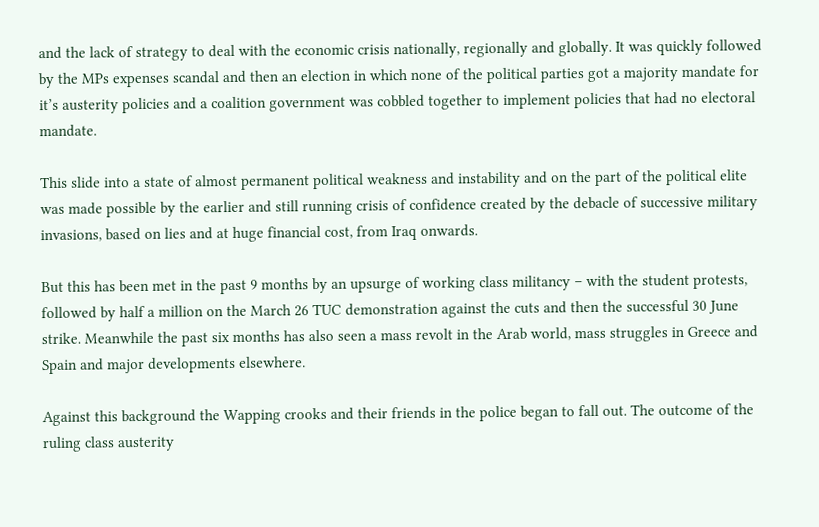and the lack of strategy to deal with the economic crisis nationally, regionally and globally. It was quickly followed by the MPs expenses scandal and then an election in which none of the political parties got a majority mandate for it’s austerity policies and a coalition government was cobbled together to implement policies that had no electoral mandate.

This slide into a state of almost permanent political weakness and instability and on the part of the political elite was made possible by the earlier and still running crisis of confidence created by the debacle of successive military invasions, based on lies and at huge financial cost, from Iraq onwards.

But this has been met in the past 9 months by an upsurge of working class militancy – with the student protests, followed by half a million on the March 26 TUC demonstration against the cuts and then the successful 30 June strike. Meanwhile the past six months has also seen a mass revolt in the Arab world, mass struggles in Greece and Spain and major developments elsewhere.

Against this background the Wapping crooks and their friends in the police began to fall out. The outcome of the ruling class austerity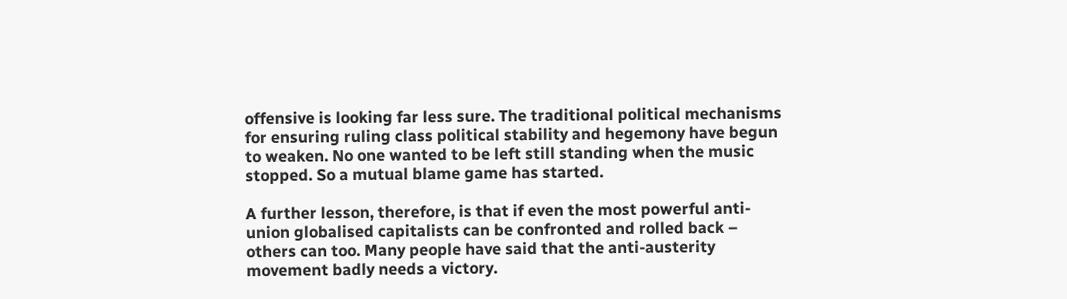offensive is looking far less sure. The traditional political mechanisms for ensuring ruling class political stability and hegemony have begun to weaken. No one wanted to be left still standing when the music stopped. So a mutual blame game has started.

A further lesson, therefore, is that if even the most powerful anti-union globalised capitalists can be confronted and rolled back – others can too. Many people have said that the anti-austerity movement badly needs a victory.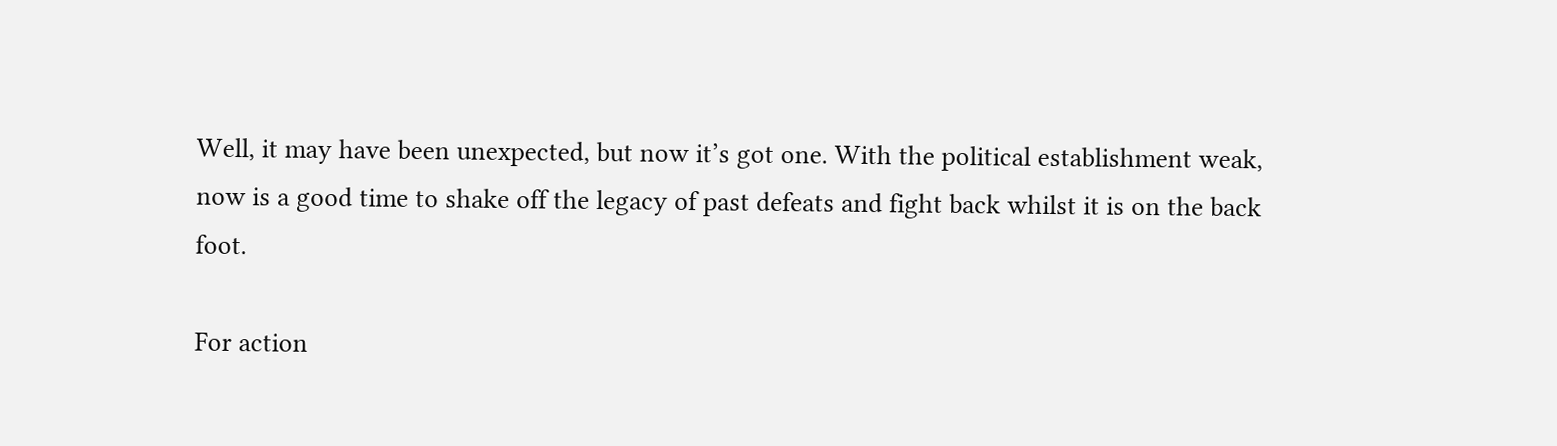Well, it may have been unexpected, but now it’s got one. With the political establishment weak, now is a good time to shake off the legacy of past defeats and fight back whilst it is on the back foot.

For action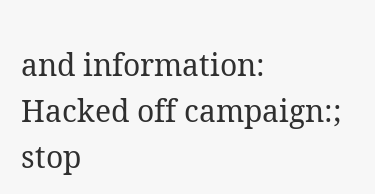and information: Hacked off campaign:; stop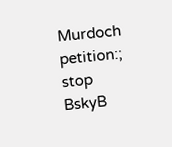Murdoch petition:; stop BskyB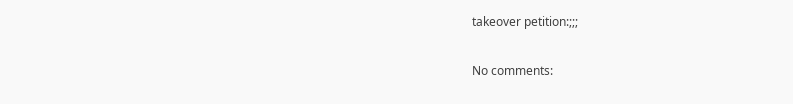takeover petition:;;;

No comments: